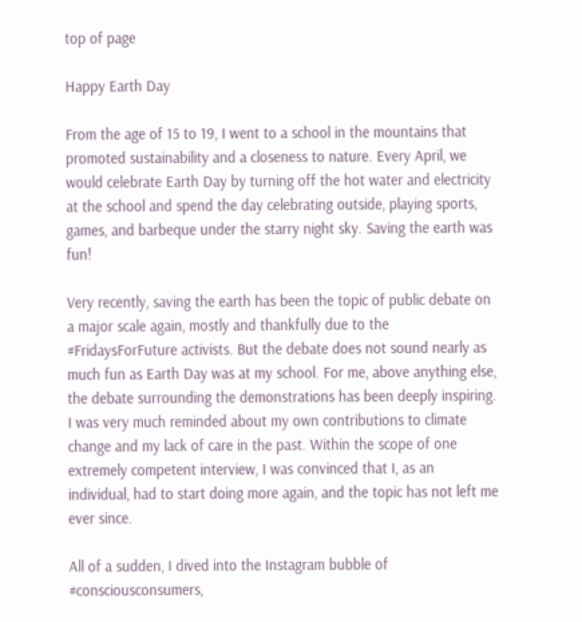top of page

Happy Earth Day

From the age of 15 to 19, I went to a school in the mountains that promoted sustainability and a closeness to nature. Every April, we would celebrate Earth Day by turning off the hot water and electricity at the school and spend the day celebrating outside, playing sports, games, and barbeque under the starry night sky. Saving the earth was fun!

Very recently, saving the earth has been the topic of public debate on a major scale again, mostly and thankfully due to the #FridaysForFuture activists. But the debate does not sound nearly as much fun as Earth Day was at my school. For me, above anything else, the debate surrounding the demonstrations has been deeply inspiring. I was very much reminded about my own contributions to climate change and my lack of care in the past. Within the scope of one extremely competent interview, I was convinced that I, as an individual, had to start doing more again, and the topic has not left me ever since.

All of a sudden, I dived into the Instagram bubble of #consciousconsumers,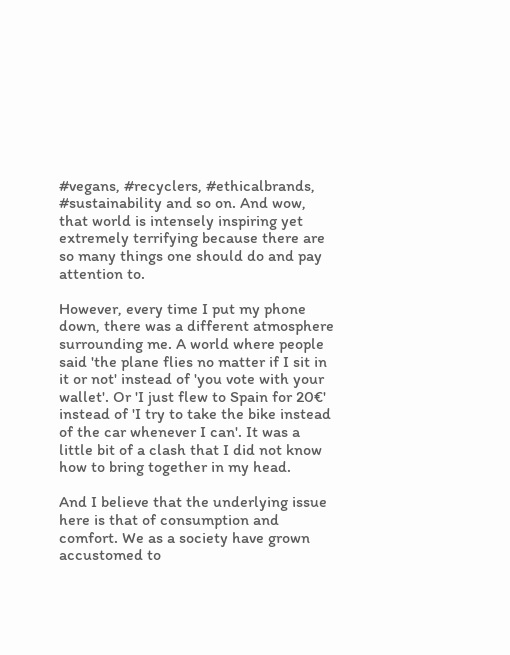#vegans, #recyclers, #ethicalbrands, #sustainability and so on. And wow, that world is intensely inspiring yet extremely terrifying because there are so many things one should do and pay attention to.

However, every time I put my phone down, there was a different atmosphere surrounding me. A world where people said 'the plane flies no matter if I sit in it or not' instead of 'you vote with your wallet'. Or 'I just flew to Spain for 20€' instead of 'I try to take the bike instead of the car whenever I can'. It was a little bit of a clash that I did not know how to bring together in my head.

And I believe that the underlying issue here is that of consumption and comfort. We as a society have grown accustomed to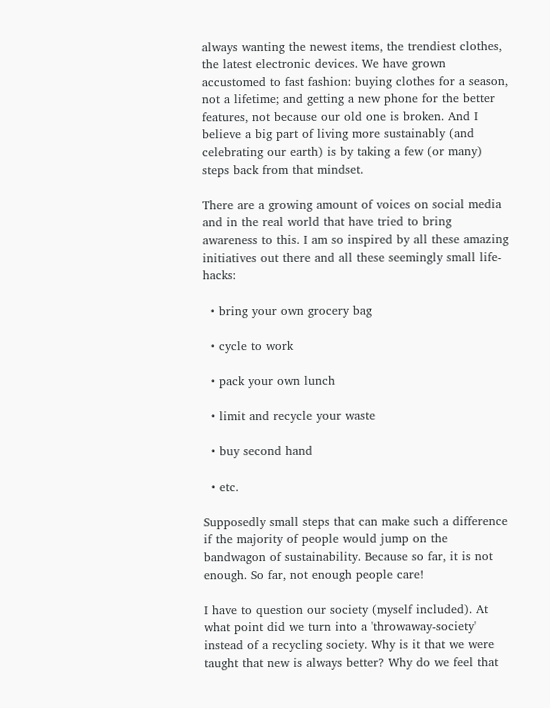always wanting the newest items, the trendiest clothes, the latest electronic devices. We have grown accustomed to fast fashion: buying clothes for a season, not a lifetime; and getting a new phone for the better features, not because our old one is broken. And I believe a big part of living more sustainably (and celebrating our earth) is by taking a few (or many) steps back from that mindset.

There are a growing amount of voices on social media and in the real world that have tried to bring awareness to this. I am so inspired by all these amazing initiatives out there and all these seemingly small life-hacks:

  • bring your own grocery bag

  • cycle to work

  • pack your own lunch

  • limit and recycle your waste

  • buy second hand

  • etc.

Supposedly small steps that can make such a difference if the majority of people would jump on the bandwagon of sustainability. Because so far, it is not enough. So far, not enough people care!

I have to question our society (myself included). At what point did we turn into a 'throwaway-society' instead of a recycling society. Why is it that we were taught that new is always better? Why do we feel that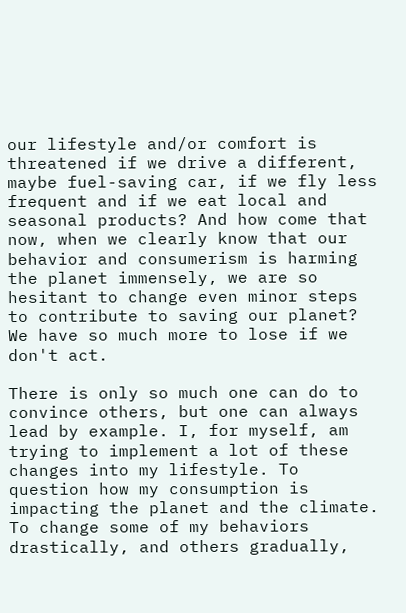our lifestyle and/or comfort is threatened if we drive a different, maybe fuel-saving car, if we fly less frequent and if we eat local and seasonal products? And how come that now, when we clearly know that our behavior and consumerism is harming the planet immensely, we are so hesitant to change even minor steps to contribute to saving our planet? We have so much more to lose if we don't act.

There is only so much one can do to convince others, but one can always lead by example. I, for myself, am trying to implement a lot of these changes into my lifestyle. To question how my consumption is impacting the planet and the climate. To change some of my behaviors drastically, and others gradually,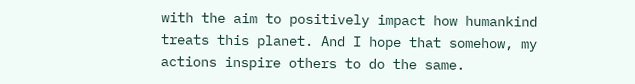with the aim to positively impact how humankind treats this planet. And I hope that somehow, my actions inspire others to do the same.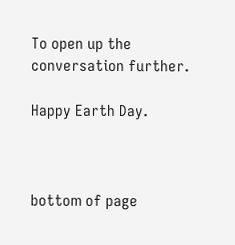To open up the conversation further.

Happy Earth Day.



bottom of page